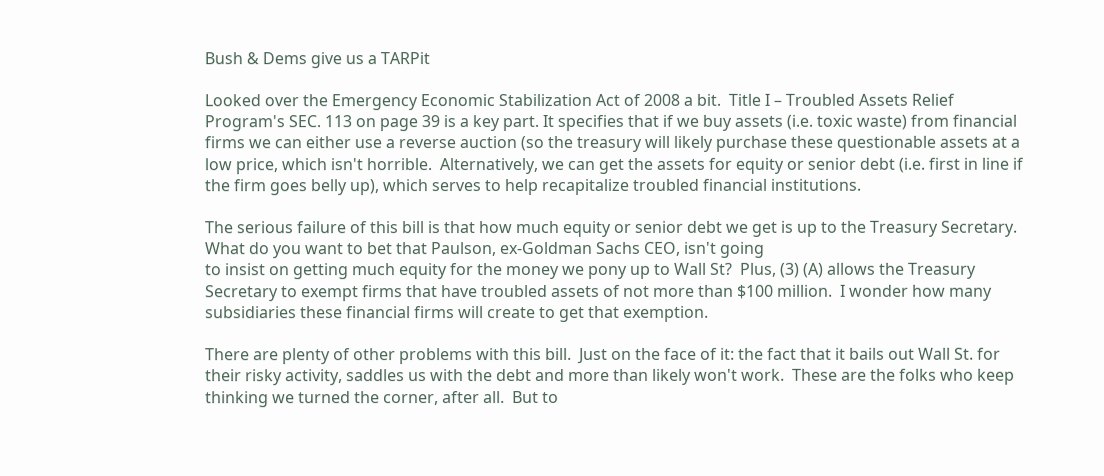Bush & Dems give us a TARPit

Looked over the Emergency Economic Stabilization Act of 2008 a bit.  Title I – Troubled Assets Relief Program's SEC. 113 on page 39 is a key part. It specifies that if we buy assets (i.e. toxic waste) from financial firms we can either use a reverse auction (so the treasury will likely purchase these questionable assets at a low price, which isn't horrible.  Alternatively, we can get the assets for equity or senior debt (i.e. first in line if the firm goes belly up), which serves to help recapitalize troubled financial institutions.

The serious failure of this bill is that how much equity or senior debt we get is up to the Treasury Secretary.  What do you want to bet that Paulson, ex-Goldman Sachs CEO, isn't going
to insist on getting much equity for the money we pony up to Wall St?  Plus, (3) (A) allows the Treasury Secretary to exempt firms that have troubled assets of not more than $100 million.  I wonder how many subsidiaries these financial firms will create to get that exemption.

There are plenty of other problems with this bill.  Just on the face of it: the fact that it bails out Wall St. for their risky activity, saddles us with the debt and more than likely won't work.  These are the folks who keep thinking we turned the corner, after all.  But to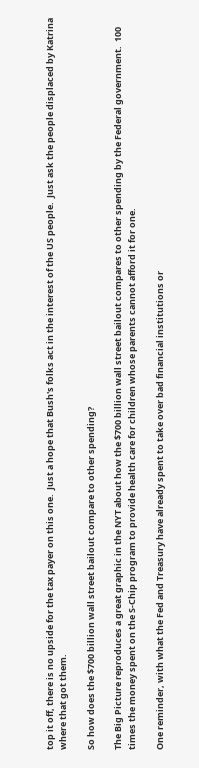top it off, there is no upside for the tax payer on this one.  Just a hope that Bush's folks act in the interest of the US people.  Just ask the people displaced by Katrina where that got them.

So how does the $700 billion wall street bailout compare to other spending?

The Big Picture reproduces a great graphic in the NYT about how the $700 billion wall street bailout compares to other spending by the Federal government.  100 times the money spent on the S-Chip program to provide health care for children whose parents cannot afford it for one.

One reminder, with what the Fed and Treasury have already spent to take over bad financial institutions or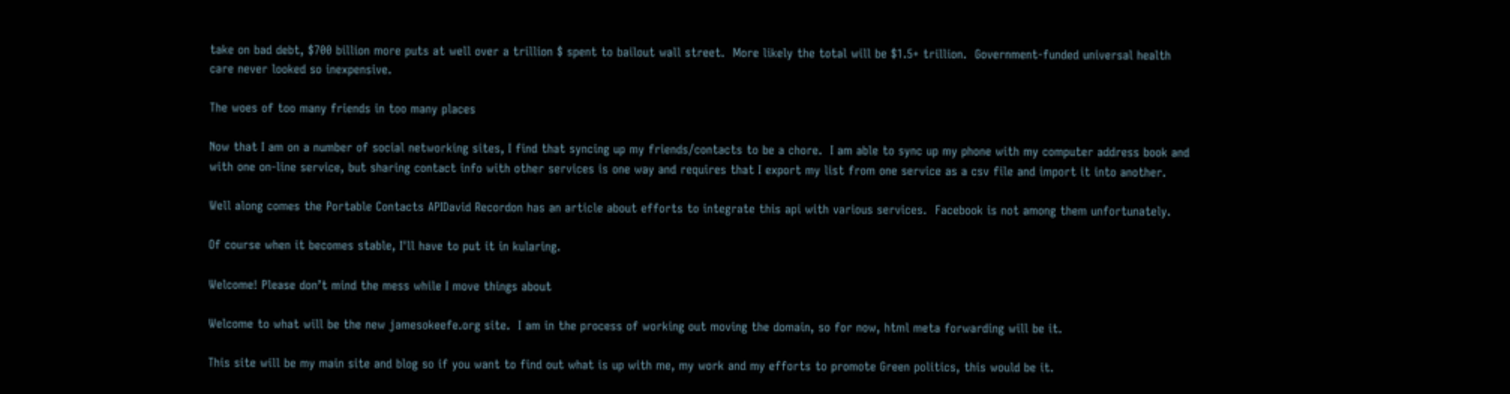take on bad debt, $700 billion more puts at well over a trillion $ spent to bailout wall street.  More likely the total will be $1.5+ trillion.  Government-funded universal health care never looked so inexpensive.

The woes of too many friends in too many places

Now that I am on a number of social networking sites, I find that syncing up my friends/contacts to be a chore.  I am able to sync up my phone with my computer address book and with one on-line service, but sharing contact info with other services is one way and requires that I export my list from one service as a csv file and import it into another.

Well along comes the Portable Contacts APIDavid Recordon has an article about efforts to integrate this api with various services.  Facebook is not among them unfortunately.

Of course when it becomes stable, I'll have to put it in kularing.

Welcome! Please don’t mind the mess while I move things about

Welcome to what will be the new jamesokeefe.org site.  I am in the process of working out moving the domain, so for now, html meta forwarding will be it.

This site will be my main site and blog so if you want to find out what is up with me, my work and my efforts to promote Green politics, this would be it.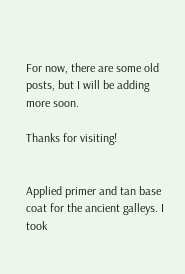For now, there are some old posts, but I will be adding more soon.

Thanks for visiting!


Applied primer and tan base coat for the ancient galleys. I took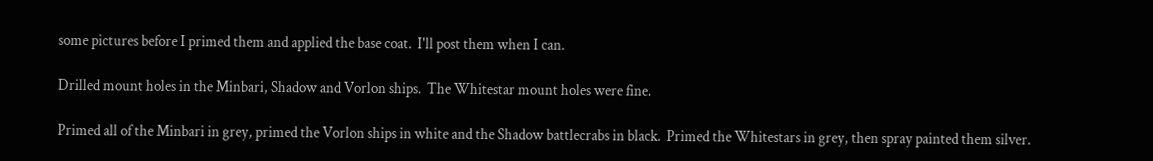some pictures before I primed them and applied the base coat.  I'll post them when I can.

Drilled mount holes in the Minbari, Shadow and Vorlon ships.  The Whitestar mount holes were fine.

Primed all of the Minbari in grey, primed the Vorlon ships in white and the Shadow battlecrabs in black.  Primed the Whitestars in grey, then spray painted them silver.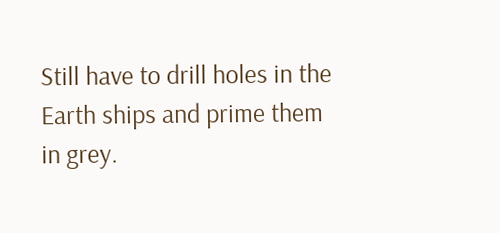Still have to drill holes in the Earth ships and prime them in grey.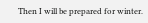Then I will be prepared for winter.